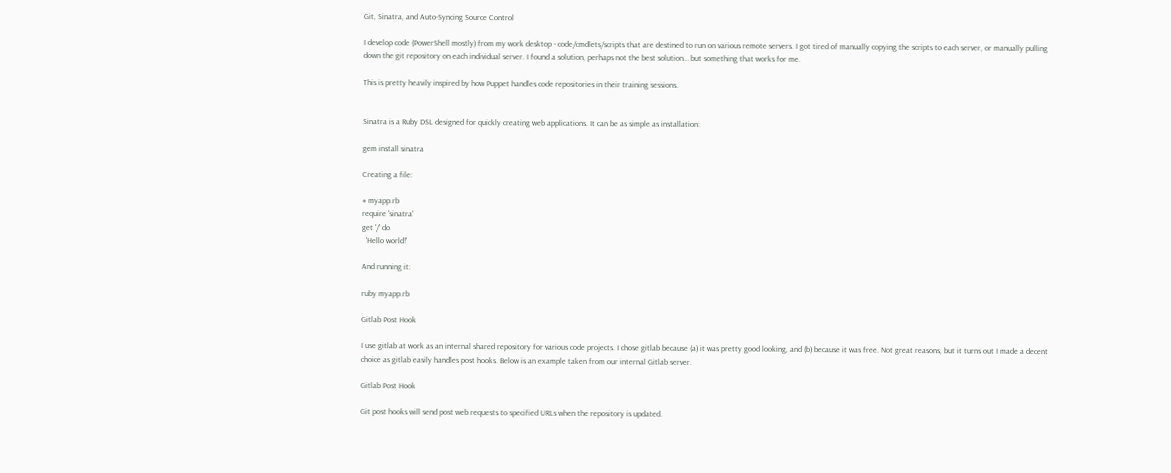Git, Sinatra, and Auto-Syncing Source Control

I develop code (PowerShell mostly) from my work desktop - code/cmdlets/scripts that are destined to run on various remote servers. I got tired of manually copying the scripts to each server, or manually pulling down the git repository on each individual server. I found a solution, perhaps not the best solution… but something that works for me.

This is pretty heavily inspired by how Puppet handles code repositories in their training sessions.


Sinatra is a Ruby DSL designed for quickly creating web applications. It can be as simple as installation:

gem install sinatra

Creating a file:

# myapp.rb
require 'sinatra'
get '/' do
  'Hello world!'

And running it:

ruby myapp.rb

Gitlab Post Hook

I use gitlab at work as an internal shared repository for various code projects. I chose gitlab because (a) it was pretty good looking, and (b) because it was free. Not great reasons, but it turns out I made a decent choice as gitlab easily handles post hooks. Below is an example taken from our internal Gitlab server.

Gitlab Post Hook

Git post hooks will send post web requests to specified URLs when the repository is updated.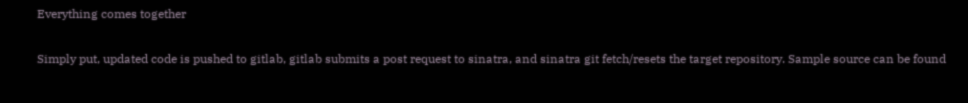Everything comes together

Simply put, updated code is pushed to gitlab, gitlab submits a post request to sinatra, and sinatra git fetch/resets the target repository. Sample source can be found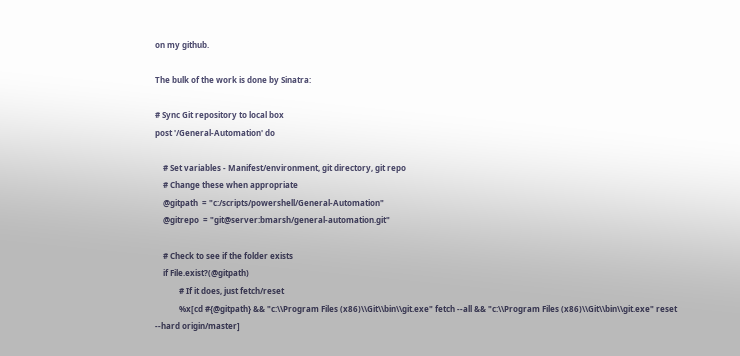on my github.

The bulk of the work is done by Sinatra:

# Sync Git repository to local box
post '/General-Automation' do

    # Set variables - Manifest/environment, git directory, git repo
    # Change these when appropriate
    @gitpath  = "c:/scripts/powershell/General-Automation"
    @gitrepo  = "git@server:bmarsh/general-automation.git"

    # Check to see if the folder exists
    if File.exist?(@gitpath)
            # If it does, just fetch/reset
            %x[cd #{@gitpath} && "c:\\Program Files (x86)\\Git\\bin\\git.exe" fetch --all && "c:\\Program Files (x86)\\Git\\bin\\git.exe" reset --hard origin/master]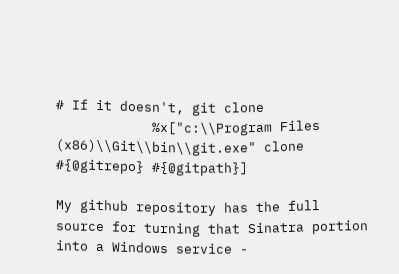# If it doesn't, git clone
            %x["c:\\Program Files (x86)\\Git\\bin\\git.exe" clone #{@gitrepo} #{@gitpath}]

My github repository has the full source for turning that Sinatra portion into a Windows service -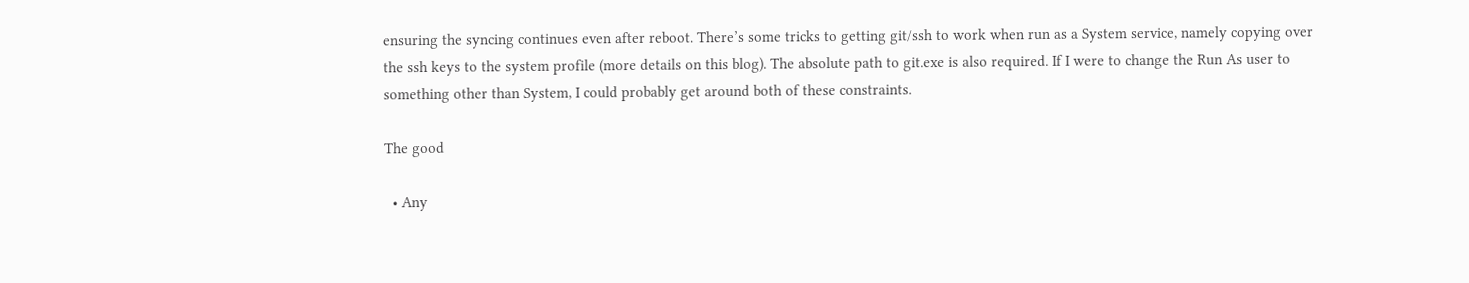ensuring the syncing continues even after reboot. There’s some tricks to getting git/ssh to work when run as a System service, namely copying over the ssh keys to the system profile (more details on this blog). The absolute path to git.exe is also required. If I were to change the Run As user to something other than System, I could probably get around both of these constraints.

The good

  • Any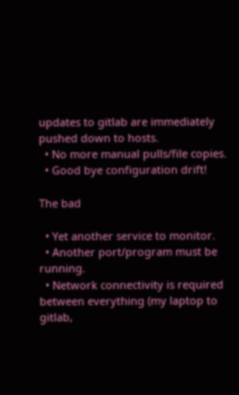updates to gitlab are immediately pushed down to hosts.
  • No more manual pulls/file copies.
  • Good bye configuration drift!

The bad

  • Yet another service to monitor.
  • Another port/program must be running.
  • Network connectivity is required between everything (my laptop to gitlab,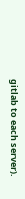gitlab to each server).